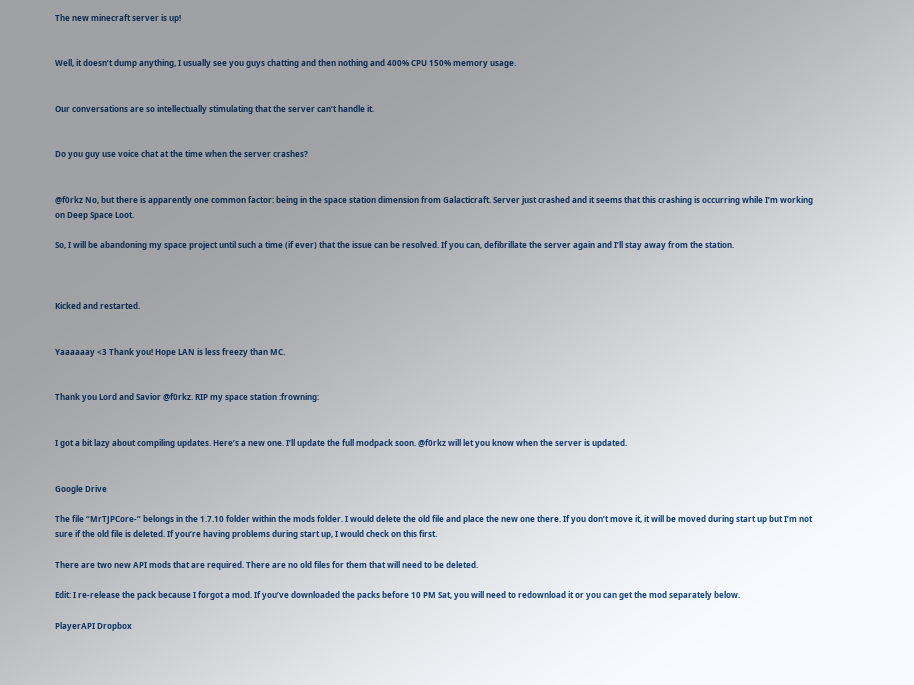The new minecraft server is up!


Well, it doesn’t dump anything, I usually see you guys chatting and then nothing and 400% CPU 150% memory usage.


Our conversations are so intellectually stimulating that the server can’t handle it.


Do you guy use voice chat at the time when the server crashes?


@f0rkz No, but there is apparently one common factor: being in the space station dimension from Galacticraft. Server just crashed and it seems that this crashing is occurring while I’m working on Deep Space Loot.

So, I will be abandoning my space project until such a time (if ever) that the issue can be resolved. If you can, defibrillate the server again and I’ll stay away from the station.



Kicked and restarted.


Yaaaaaay <3 Thank you! Hope LAN is less freezy than MC.


Thank you Lord and Savior @f0rkz. RIP my space station :frowning:


I got a bit lazy about compiling updates. Here’s a new one. I’ll update the full modpack soon. @f0rkz will let you know when the server is updated.


Google Drive

The file “MrTJPCore-” belongs in the 1.7.10 folder within the mods folder. I would delete the old file and place the new one there. If you don’t move it, it will be moved during start up but I’m not sure if the old file is deleted. If you’re having problems during start up, I would check on this first.

There are two new API mods that are required. There are no old files for them that will need to be deleted.

Edit: I re-release the pack because I forgot a mod. If you’ve downloaded the packs before 10 PM Sat, you will need to redownload it or you can get the mod separately below.

PlayerAPI Dropbox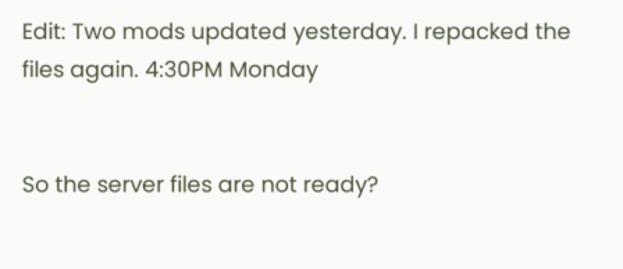Edit: Two mods updated yesterday. I repacked the files again. 4:30PM Monday


So the server files are not ready?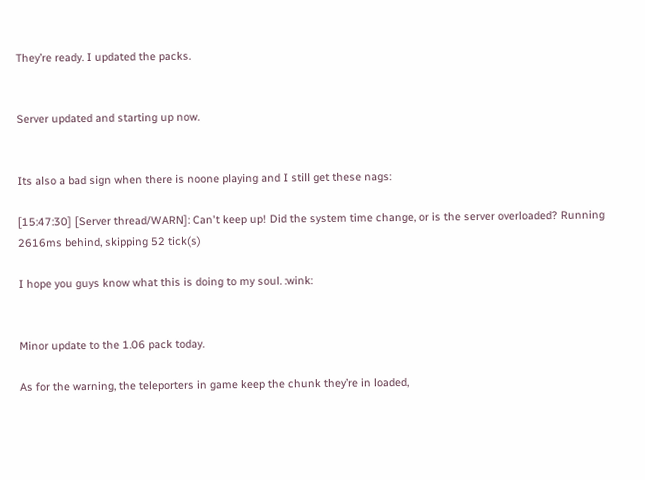They’re ready. I updated the packs.


Server updated and starting up now.


Its also a bad sign when there is noone playing and I still get these nags:

[15:47:30] [Server thread/WARN]: Can't keep up! Did the system time change, or is the server overloaded? Running 2616ms behind, skipping 52 tick(s)

I hope you guys know what this is doing to my soul. :wink:


Minor update to the 1.06 pack today.

As for the warning, the teleporters in game keep the chunk they’re in loaded,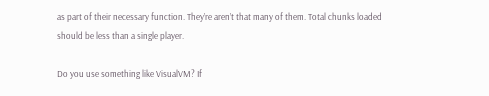as part of their necessary function. They’re aren’t that many of them. Total chunks loaded should be less than a single player.

Do you use something like VisualVM? If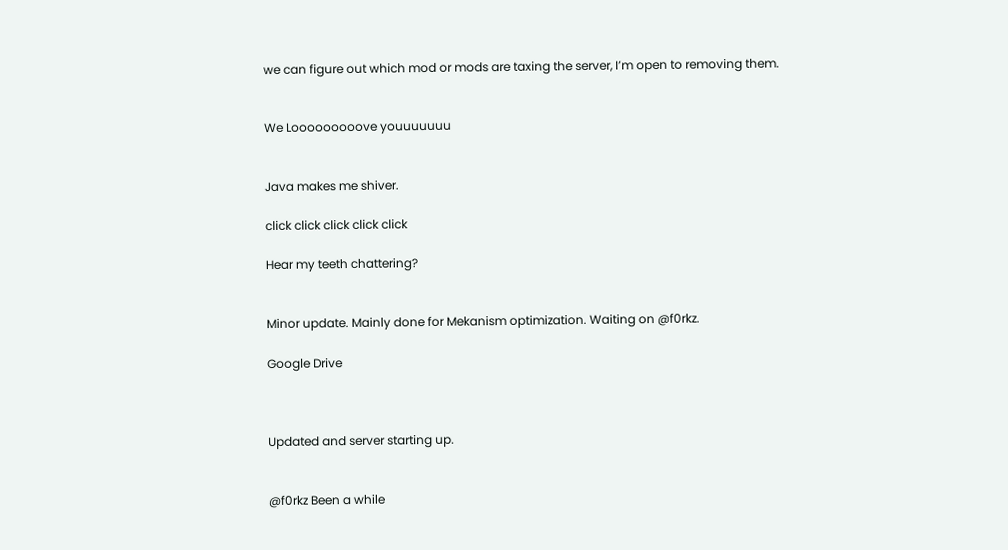we can figure out which mod or mods are taxing the server, I’m open to removing them.


We Looooooooove youuuuuuu


Java makes me shiver.

click click click click click

Hear my teeth chattering?


Minor update. Mainly done for Mekanism optimization. Waiting on @f0rkz.

Google Drive



Updated and server starting up.


@f0rkz Been a while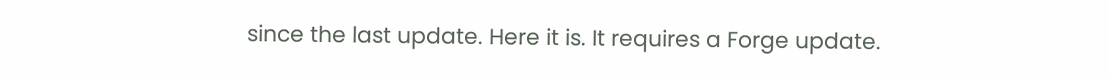since the last update. Here it is. It requires a Forge update.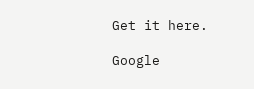Get it here.

Google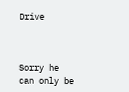Drive



Sorry he can only be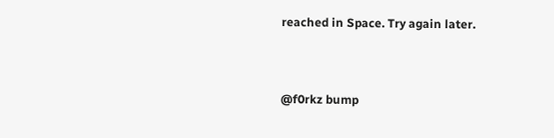reached in Space. Try again later.


@f0rkz bump